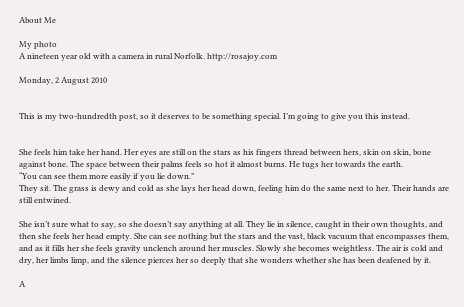About Me

My photo
A nineteen year old with a camera in rural Norfolk. http://rosajoy.com

Monday, 2 August 2010


This is my two-hundredth post, so it deserves to be something special. I’m going to give you this instead.


She feels him take her hand. Her eyes are still on the stars as his fingers thread between hers, skin on skin, bone against bone. The space between their palms feels so hot it almost burns. He tugs her towards the earth.
“You can see them more easily if you lie down.”
They sit. The grass is dewy and cold as she lays her head down, feeling him do the same next to her. Their hands are still entwined.

She isn’t sure what to say, so she doesn’t say anything at all. They lie in silence, caught in their own thoughts, and then she feels her head empty. She can see nothing but the stars and the vast, black vacuum that encompasses them, and as it fills her she feels gravity unclench around her muscles. Slowly she becomes weightless. The air is cold and dry, her limbs limp, and the silence pierces her so deeply that she wonders whether she has been deafened by it.

A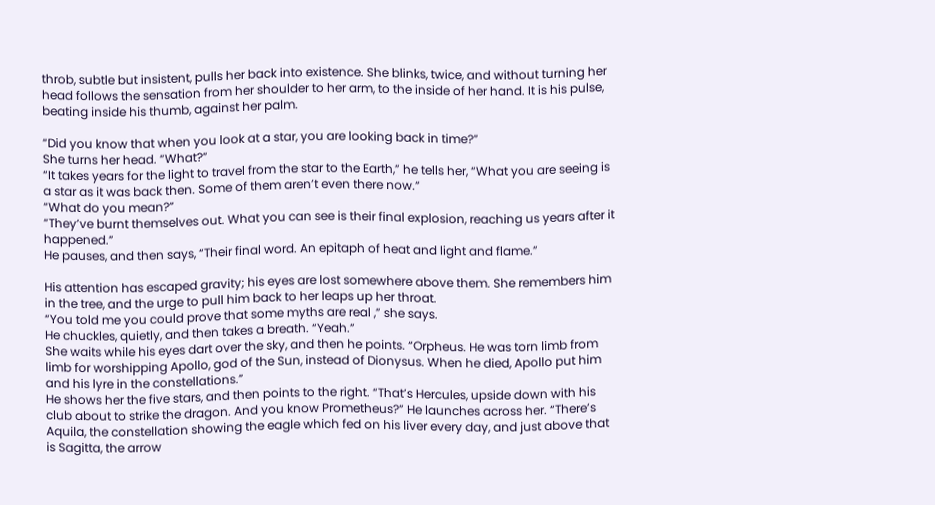throb, subtle but insistent, pulls her back into existence. She blinks, twice, and without turning her head follows the sensation from her shoulder to her arm, to the inside of her hand. It is his pulse, beating inside his thumb, against her palm.

“Did you know that when you look at a star, you are looking back in time?”
She turns her head. “What?”
“It takes years for the light to travel from the star to the Earth,” he tells her, “What you are seeing is a star as it was back then. Some of them aren’t even there now.”
“What do you mean?”
“They’ve burnt themselves out. What you can see is their final explosion, reaching us years after it happened.”
He pauses, and then says, “Their final word. An epitaph of heat and light and flame.”

His attention has escaped gravity; his eyes are lost somewhere above them. She remembers him in the tree, and the urge to pull him back to her leaps up her throat.
“You told me you could prove that some myths are real ,” she says.
He chuckles, quietly, and then takes a breath. “Yeah.”
She waits while his eyes dart over the sky, and then he points. “Orpheus. He was torn limb from limb for worshipping Apollo, god of the Sun, instead of Dionysus. When he died, Apollo put him and his lyre in the constellations.”
He shows her the five stars, and then points to the right. “That’s Hercules, upside down with his club about to strike the dragon. And you know Prometheus?” He launches across her. “There’s Aquila, the constellation showing the eagle which fed on his liver every day, and just above that is Sagitta, the arrow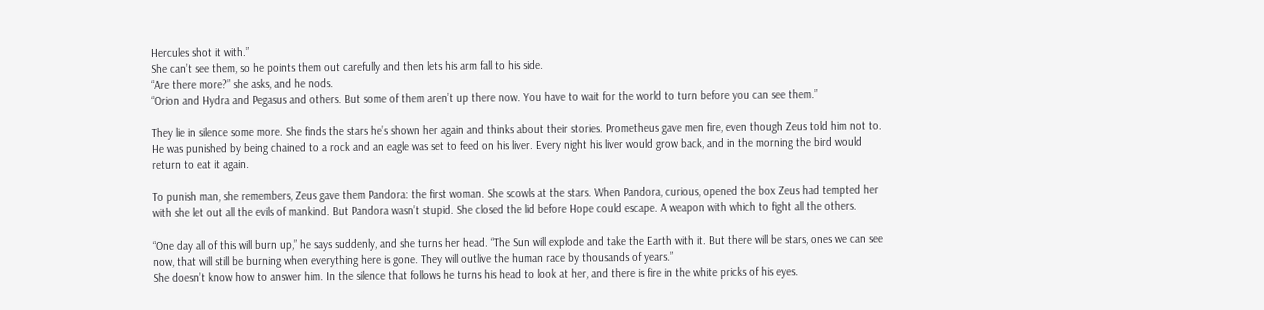Hercules shot it with.”
She can’t see them, so he points them out carefully and then lets his arm fall to his side.
“Are there more?” she asks, and he nods.
“Orion and Hydra and Pegasus and others. But some of them aren’t up there now. You have to wait for the world to turn before you can see them.”

They lie in silence some more. She finds the stars he’s shown her again and thinks about their stories. Prometheus gave men fire, even though Zeus told him not to. He was punished by being chained to a rock and an eagle was set to feed on his liver. Every night his liver would grow back, and in the morning the bird would return to eat it again.

To punish man, she remembers, Zeus gave them Pandora: the first woman. She scowls at the stars. When Pandora, curious, opened the box Zeus had tempted her with she let out all the evils of mankind. But Pandora wasn’t stupid. She closed the lid before Hope could escape. A weapon with which to fight all the others.

“One day all of this will burn up,” he says suddenly, and she turns her head. “The Sun will explode and take the Earth with it. But there will be stars, ones we can see now, that will still be burning when everything here is gone. They will outlive the human race by thousands of years.”
She doesn’t know how to answer him. In the silence that follows he turns his head to look at her, and there is fire in the white pricks of his eyes.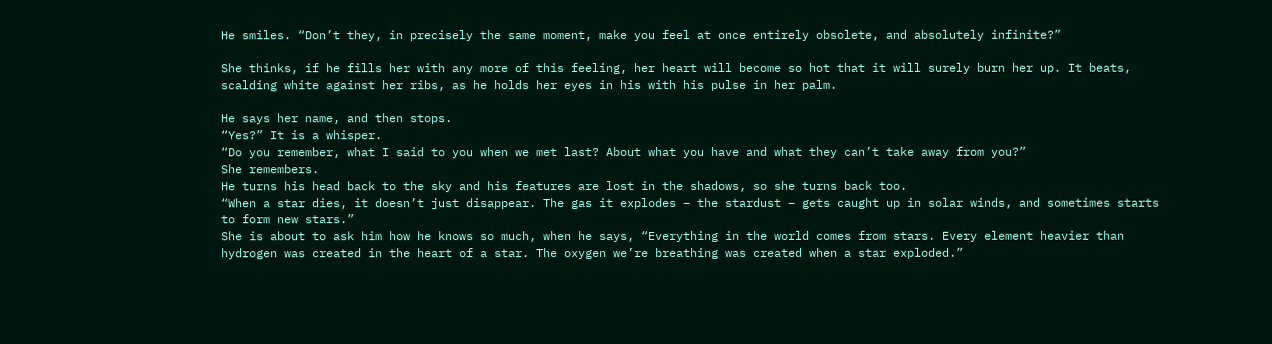He smiles. “Don’t they, in precisely the same moment, make you feel at once entirely obsolete, and absolutely infinite?”

She thinks, if he fills her with any more of this feeling, her heart will become so hot that it will surely burn her up. It beats, scalding white against her ribs, as he holds her eyes in his with his pulse in her palm.

He says her name, and then stops.
“Yes?” It is a whisper.
“Do you remember, what I said to you when we met last? About what you have and what they can’t take away from you?”
She remembers.
He turns his head back to the sky and his features are lost in the shadows, so she turns back too.
“When a star dies, it doesn’t just disappear. The gas it explodes – the stardust – gets caught up in solar winds, and sometimes starts to form new stars.”
She is about to ask him how he knows so much, when he says, “Everything in the world comes from stars. Every element heavier than hydrogen was created in the heart of a star. The oxygen we’re breathing was created when a star exploded.”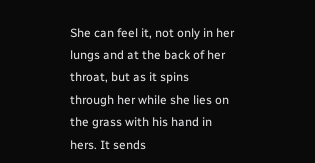She can feel it, not only in her lungs and at the back of her throat, but as it spins through her while she lies on the grass with his hand in hers. It sends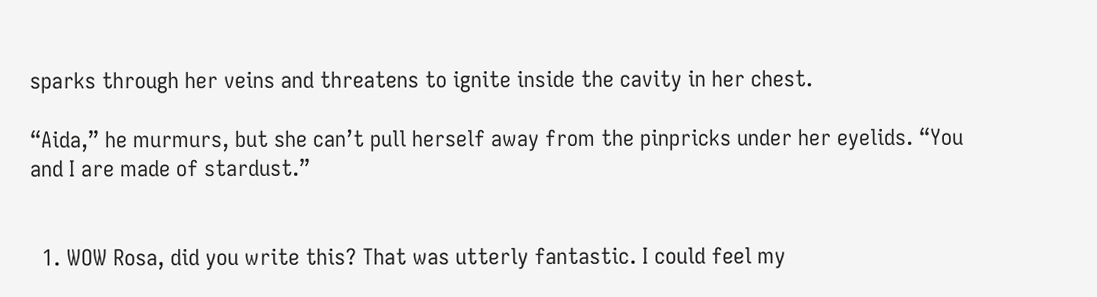sparks through her veins and threatens to ignite inside the cavity in her chest.

“Aida,” he murmurs, but she can’t pull herself away from the pinpricks under her eyelids. “You and I are made of stardust.”


  1. WOW Rosa, did you write this? That was utterly fantastic. I could feel my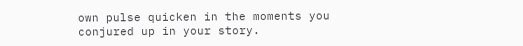own pulse quicken in the moments you conjured up in your story.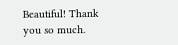Beautiful! Thank you so much.